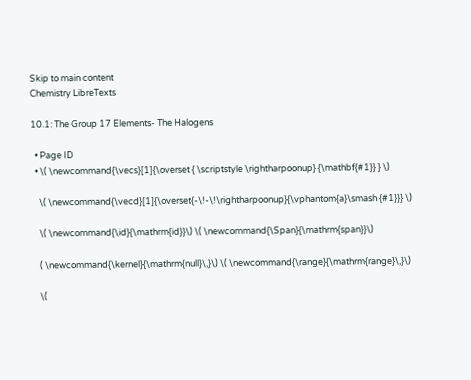Skip to main content
Chemistry LibreTexts

10.1: The Group 17 Elements- The Halogens

  • Page ID
  • \( \newcommand{\vecs}[1]{\overset { \scriptstyle \rightharpoonup} {\mathbf{#1}} } \)

    \( \newcommand{\vecd}[1]{\overset{-\!-\!\rightharpoonup}{\vphantom{a}\smash {#1}}} \)

    \( \newcommand{\id}{\mathrm{id}}\) \( \newcommand{\Span}{\mathrm{span}}\)

    ( \newcommand{\kernel}{\mathrm{null}\,}\) \( \newcommand{\range}{\mathrm{range}\,}\)

    \(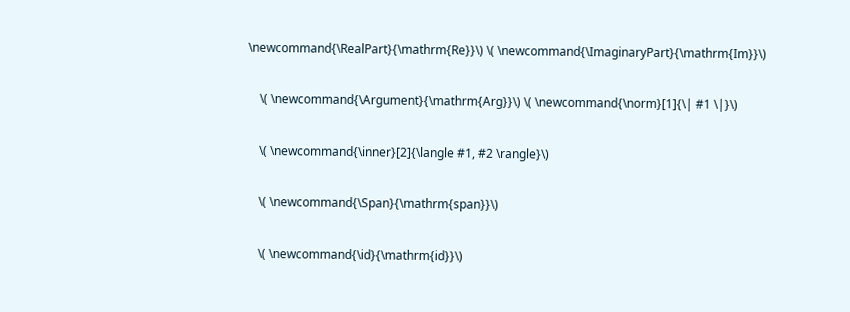\newcommand{\RealPart}{\mathrm{Re}}\) \( \newcommand{\ImaginaryPart}{\mathrm{Im}}\)

    \( \newcommand{\Argument}{\mathrm{Arg}}\) \( \newcommand{\norm}[1]{\| #1 \|}\)

    \( \newcommand{\inner}[2]{\langle #1, #2 \rangle}\)

    \( \newcommand{\Span}{\mathrm{span}}\)

    \( \newcommand{\id}{\mathrm{id}}\)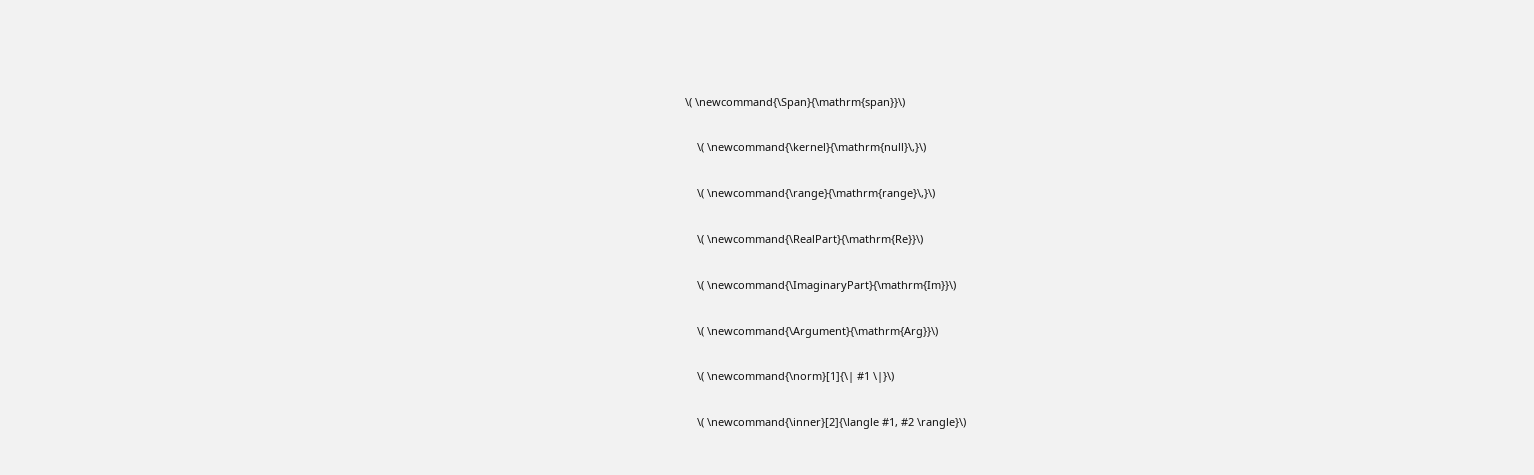\( \newcommand{\Span}{\mathrm{span}}\)

    \( \newcommand{\kernel}{\mathrm{null}\,}\)

    \( \newcommand{\range}{\mathrm{range}\,}\)

    \( \newcommand{\RealPart}{\mathrm{Re}}\)

    \( \newcommand{\ImaginaryPart}{\mathrm{Im}}\)

    \( \newcommand{\Argument}{\mathrm{Arg}}\)

    \( \newcommand{\norm}[1]{\| #1 \|}\)

    \( \newcommand{\inner}[2]{\langle #1, #2 \rangle}\)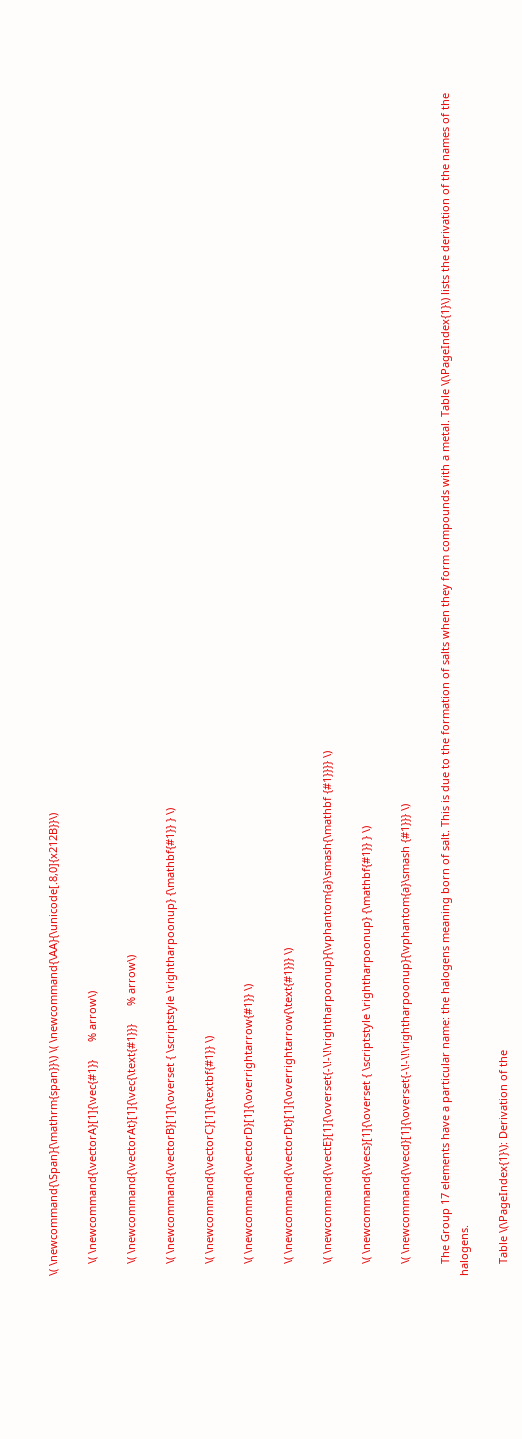\( \newcommand{\Span}{\mathrm{span}}\) \( \newcommand{\AA}{\unicode[.8,0]{x212B}}\)

    \( \newcommand{\vectorA}[1]{\vec{#1}}      % arrow\)

    \( \newcommand{\vectorAt}[1]{\vec{\text{#1}}}      % arrow\)

    \( \newcommand{\vectorB}[1]{\overset { \scriptstyle \rightharpoonup} {\mathbf{#1}} } \)

    \( \newcommand{\vectorC}[1]{\textbf{#1}} \)

    \( \newcommand{\vectorD}[1]{\overrightarrow{#1}} \)

    \( \newcommand{\vectorDt}[1]{\overrightarrow{\text{#1}}} \)

    \( \newcommand{\vectE}[1]{\overset{-\!-\!\rightharpoonup}{\vphantom{a}\smash{\mathbf {#1}}}} \)

    \( \newcommand{\vecs}[1]{\overset { \scriptstyle \rightharpoonup} {\mathbf{#1}} } \)

    \( \newcommand{\vecd}[1]{\overset{-\!-\!\rightharpoonup}{\vphantom{a}\smash {#1}}} \)

    The Group 17 elements have a particular name: the halogens meaning born of salt. This is due to the formation of salts when they form compounds with a metal. Table \(\PageIndex{1}\) lists the derivation of the names of the halogens.

    Table \(\PageIndex{1}\): Derivation of the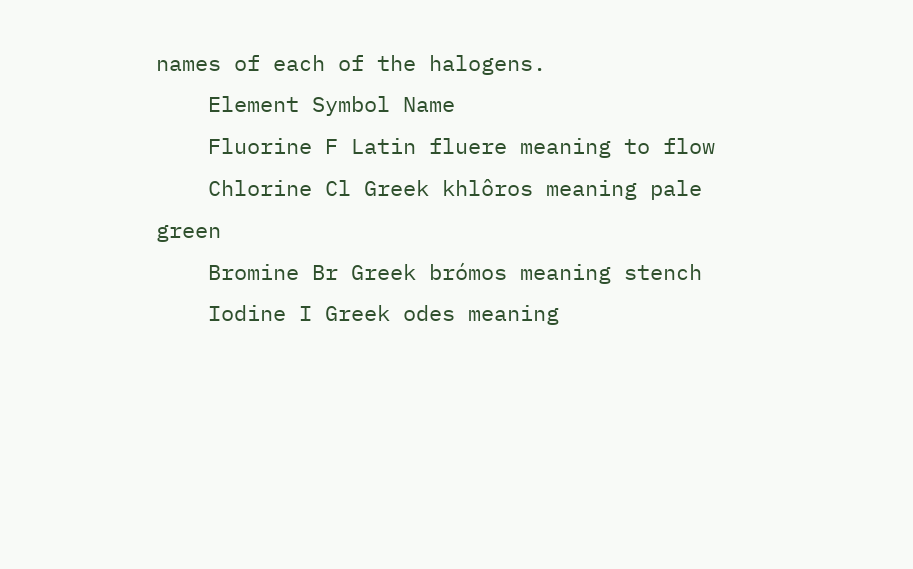names of each of the halogens.
    Element Symbol Name
    Fluorine F Latin fluere meaning to flow
    Chlorine Cl Greek khlôros meaning pale green
    Bromine Br Greek brómos meaning stench
    Iodine I Greek odes meaning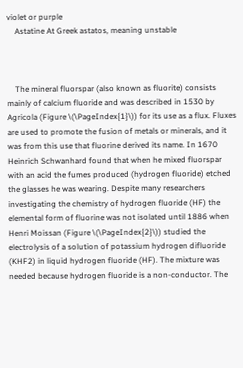violet or purple
    Astatine At Greek astatos, meaning unstable



    The mineral fluorspar (also known as fluorite) consists mainly of calcium fluoride and was described in 1530 by Agricola (Figure \(\PageIndex{1}\)) for its use as a flux. Fluxes are used to promote the fusion of metals or minerals, and it was from this use that fluorine derived its name. In 1670 Heinrich Schwanhard found that when he mixed fluorspar with an acid the fumes produced (hydrogen fluoride) etched the glasses he was wearing. Despite many researchers investigating the chemistry of hydrogen fluoride (HF) the elemental form of fluorine was not isolated until 1886 when Henri Moissan (Figure \(\PageIndex{2}\)) studied the electrolysis of a solution of potassium hydrogen difluoride (KHF2) in liquid hydrogen fluoride (HF). The mixture was needed because hydrogen fluoride is a non-conductor. The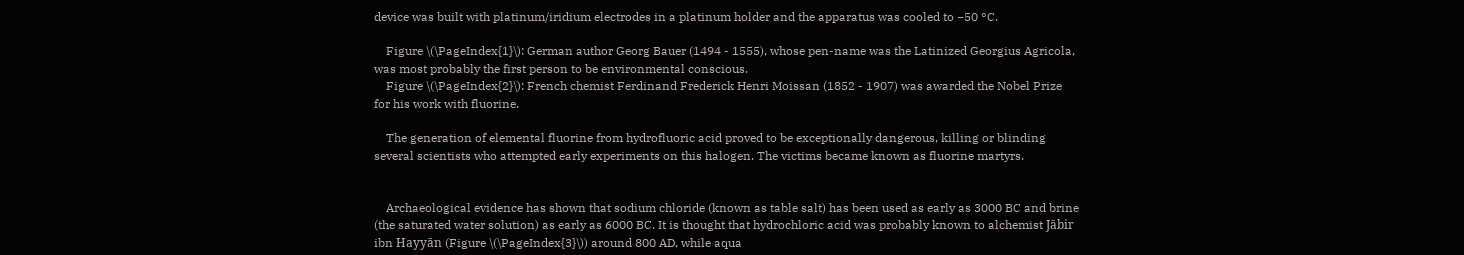device was built with platinum/iridium electrodes in a platinum holder and the apparatus was cooled to −50 °C.

    Figure \(\PageIndex{1}\): German author Georg Bauer (1494 - 1555), whose pen-name was the Latinized Georgius Agricola, was most probably the first person to be environmental conscious.
    Figure \(\PageIndex{2}\): French chemist Ferdinand Frederick Henri Moissan (1852 - 1907) was awarded the Nobel Prize for his work with fluorine.

    The generation of elemental fluorine from hydrofluoric acid proved to be exceptionally dangerous, killing or blinding several scientists who attempted early experiments on this halogen. The victims became known as fluorine martyrs.


    Archaeological evidence has shown that sodium chloride (known as table salt) has been used as early as 3000 BC and brine (the saturated water solution) as early as 6000 BC. It is thought that hydrochloric acid was probably known to alchemist Jābir ibn Hayyān (Figure \(\PageIndex{3}\)) around 800 AD, while aqua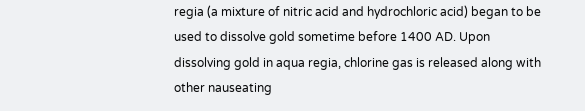regia (a mixture of nitric acid and hydrochloric acid) began to be used to dissolve gold sometime before 1400 AD. Upon dissolving gold in aqua regia, chlorine gas is released along with other nauseating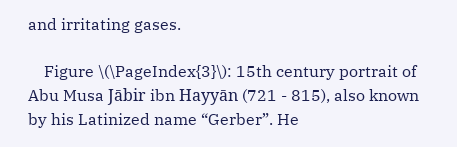and irritating gases.

    Figure \(\PageIndex{3}\): 15th century portrait of Abu Musa Jābir ibn Hayyān (721 - 815), also known by his Latinized name “Gerber”. He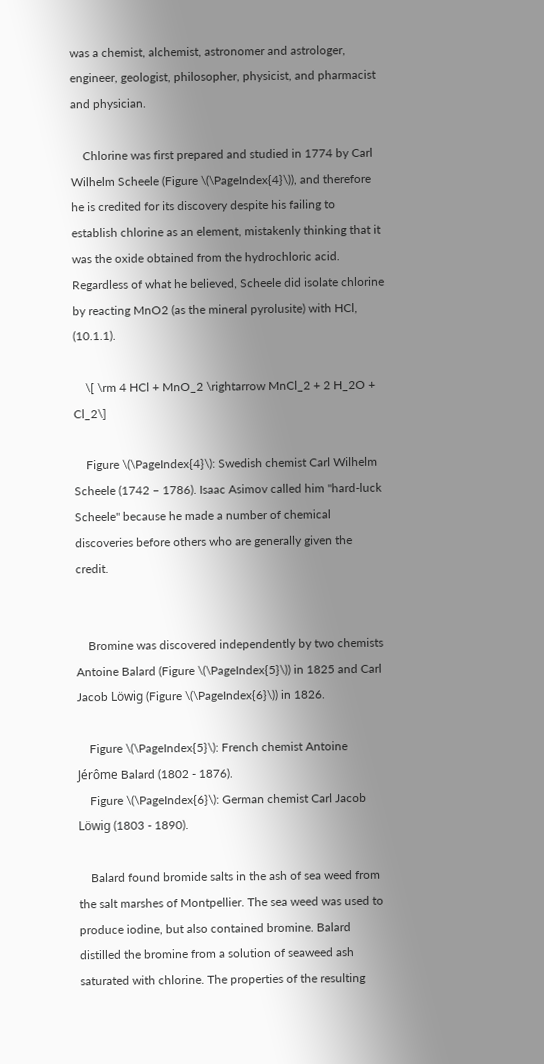was a chemist, alchemist, astronomer and astrologer, engineer, geologist, philosopher, physicist, and pharmacist and physician.

    Chlorine was first prepared and studied in 1774 by Carl Wilhelm Scheele (Figure \(\PageIndex{4}\)), and therefore he is credited for its discovery despite his failing to establish chlorine as an element, mistakenly thinking that it was the oxide obtained from the hydrochloric acid. Regardless of what he believed, Scheele did isolate chlorine by reacting MnO2 (as the mineral pyrolusite) with HCl, (10.1.1).

    \[ \rm 4 HCl + MnO_2 \rightarrow MnCl_2 + 2 H_2O + Cl_2\]

    Figure \(\PageIndex{4}\): Swedish chemist Carl Wilhelm Scheele (1742 – 1786). Isaac Asimov called him "hard-luck Scheele" because he made a number of chemical discoveries before others who are generally given the credit.


    Bromine was discovered independently by two chemists Antoine Balard (Figure \(\PageIndex{5}\)) in 1825 and Carl Jacob Löwig (Figure \(\PageIndex{6}\)) in 1826.

    Figure \(\PageIndex{5}\): French chemist Antoine Jérôme Balard (1802 - 1876).
    Figure \(\PageIndex{6}\): German chemist Carl Jacob Löwig (1803 - 1890).

    Balard found bromide salts in the ash of sea weed from the salt marshes of Montpellier. The sea weed was used to produce iodine, but also contained bromine. Balard distilled the bromine from a solution of seaweed ash saturated with chlorine. The properties of the resulting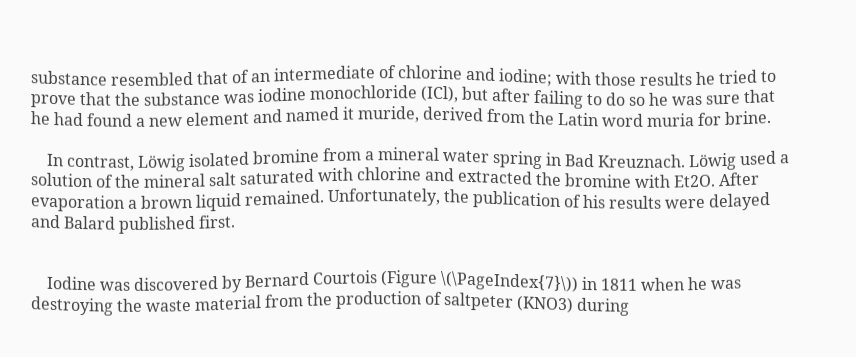substance resembled that of an intermediate of chlorine and iodine; with those results he tried to prove that the substance was iodine monochloride (ICl), but after failing to do so he was sure that he had found a new element and named it muride, derived from the Latin word muria for brine.

    In contrast, Löwig isolated bromine from a mineral water spring in Bad Kreuznach. Löwig used a solution of the mineral salt saturated with chlorine and extracted the bromine with Et2O. After evaporation a brown liquid remained. Unfortunately, the publication of his results were delayed and Balard published first.


    Iodine was discovered by Bernard Courtois (Figure \(\PageIndex{7}\)) in 1811 when he was destroying the waste material from the production of saltpeter (KNO3) during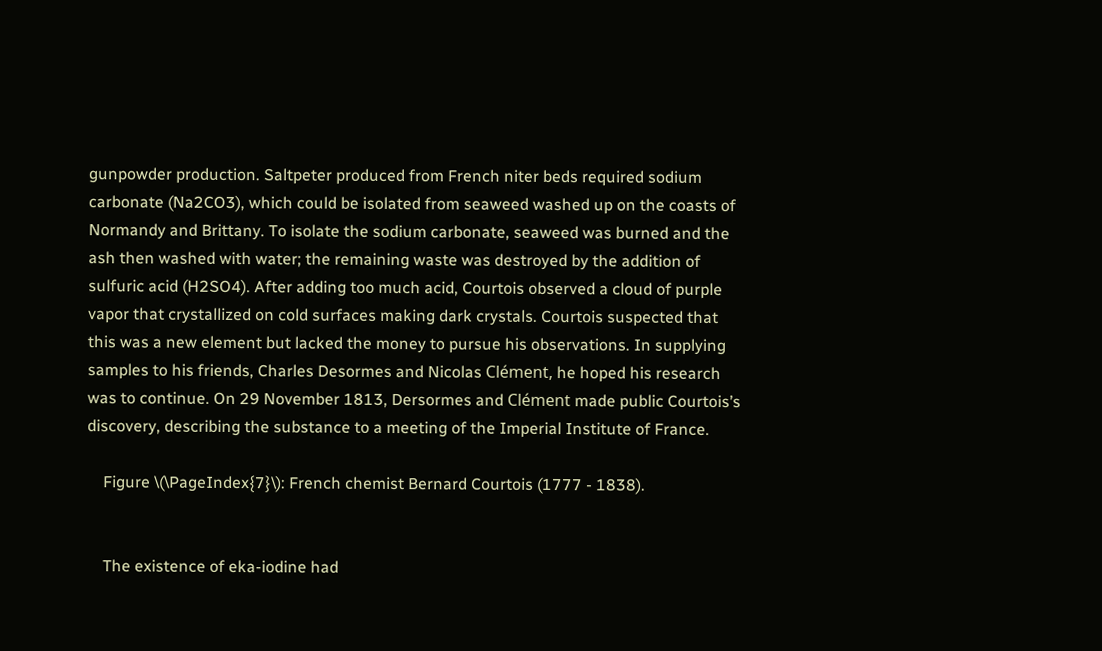gunpowder production. Saltpeter produced from French niter beds required sodium carbonate (Na2CO3), which could be isolated from seaweed washed up on the coasts of Normandy and Brittany. To isolate the sodium carbonate, seaweed was burned and the ash then washed with water; the remaining waste was destroyed by the addition of sulfuric acid (H2SO4). After adding too much acid, Courtois observed a cloud of purple vapor that crystallized on cold surfaces making dark crystals. Courtois suspected that this was a new element but lacked the money to pursue his observations. In supplying samples to his friends, Charles Desormes and Nicolas Clément, he hoped his research was to continue. On 29 November 1813, Dersormes and Clément made public Courtois’s discovery, describing the substance to a meeting of the Imperial Institute of France.

    Figure \(\PageIndex{7}\): French chemist Bernard Courtois (1777 - 1838).


    The existence of eka-iodine had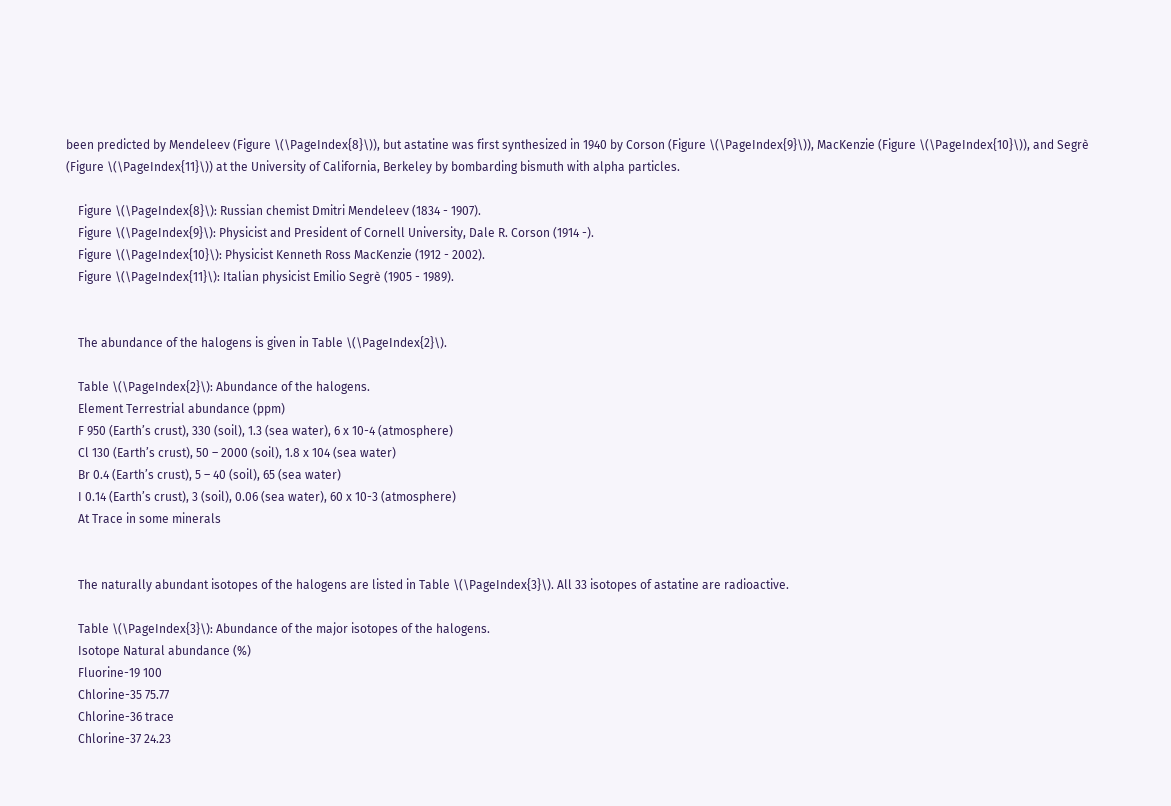been predicted by Mendeleev (Figure \(\PageIndex{8}\)), but astatine was first synthesized in 1940 by Corson (Figure \(\PageIndex{9}\)), MacKenzie (Figure \(\PageIndex{10}\)), and Segrè (Figure \(\PageIndex{11}\)) at the University of California, Berkeley by bombarding bismuth with alpha particles.

    Figure \(\PageIndex{8}\): Russian chemist Dmitri Mendeleev (1834 - 1907).
    Figure \(\PageIndex{9}\): Physicist and President of Cornell University, Dale R. Corson (1914 -).
    Figure \(\PageIndex{10}\): Physicist Kenneth Ross MacKenzie (1912 - 2002).
    Figure \(\PageIndex{11}\): Italian physicist Emilio Segrè (1905 - 1989).


    The abundance of the halogens is given in Table \(\PageIndex{2}\).

    Table \(\PageIndex{2}\): Abundance of the halogens.
    Element Terrestrial abundance (ppm)
    F 950 (Earth’s crust), 330 (soil), 1.3 (sea water), 6 x 10-4 (atmosphere)
    Cl 130 (Earth’s crust), 50 – 2000 (soil), 1.8 x 104 (sea water)
    Br 0.4 (Earth’s crust), 5 – 40 (soil), 65 (sea water)
    I 0.14 (Earth’s crust), 3 (soil), 0.06 (sea water), 60 x 10-3 (atmosphere)
    At Trace in some minerals


    The naturally abundant isotopes of the halogens are listed in Table \(\PageIndex{3}\). All 33 isotopes of astatine are radioactive.

    Table \(\PageIndex{3}\): Abundance of the major isotopes of the halogens.
    Isotope Natural abundance (%)
    Fluorine-19 100
    Chlorine-35 75.77
    Chlorine-36 trace
    Chlorine-37 24.23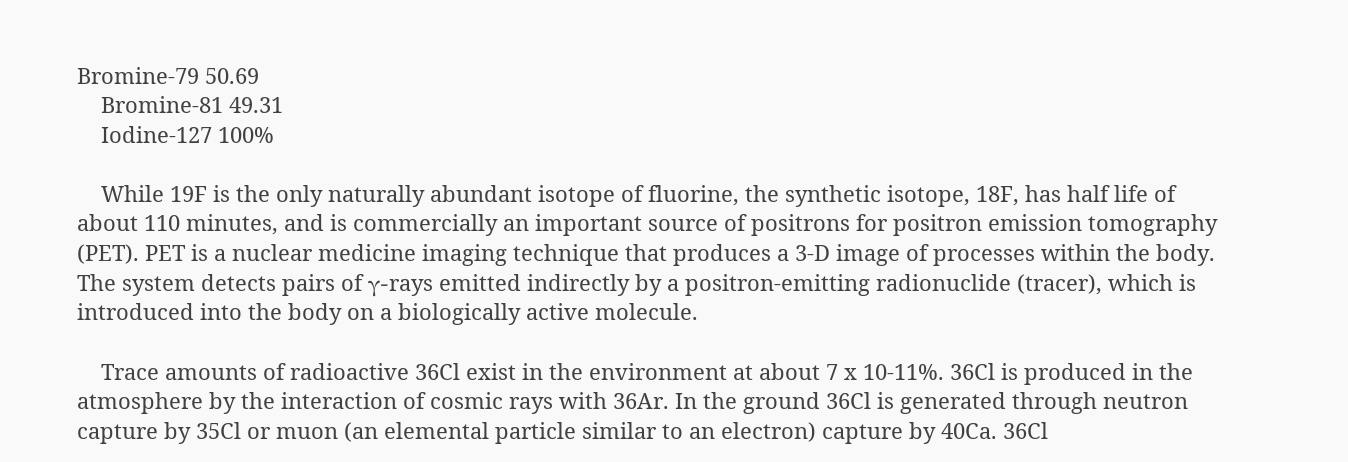Bromine-79 50.69
    Bromine-81 49.31
    Iodine-127 100%

    While 19F is the only naturally abundant isotope of fluorine, the synthetic isotope, 18F, has half life of about 110 minutes, and is commercially an important source of positrons for positron emission tomography (PET). PET is a nuclear medicine imaging technique that produces a 3-D image of processes within the body. The system detects pairs of γ-rays emitted indirectly by a positron-emitting radionuclide (tracer), which is introduced into the body on a biologically active molecule.

    Trace amounts of radioactive 36Cl exist in the environment at about 7 x 10-11%. 36Cl is produced in the atmosphere by the interaction of cosmic rays with 36Ar. In the ground 36Cl is generated through neutron capture by 35Cl or muon (an elemental particle similar to an electron) capture by 40Ca. 36Cl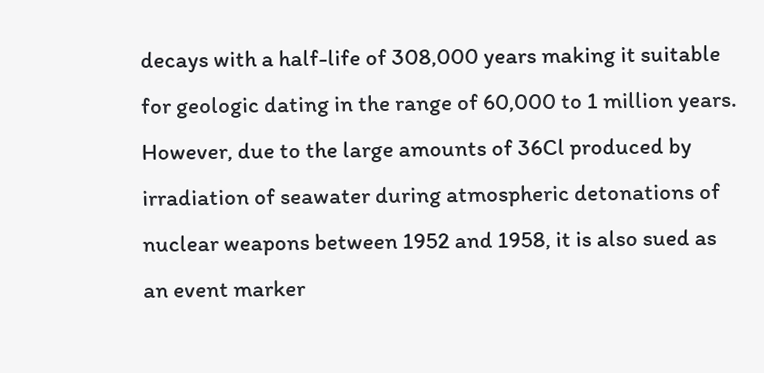decays with a half-life of 308,000 years making it suitable for geologic dating in the range of 60,000 to 1 million years. However, due to the large amounts of 36Cl produced by irradiation of seawater during atmospheric detonations of nuclear weapons between 1952 and 1958, it is also sued as an event marker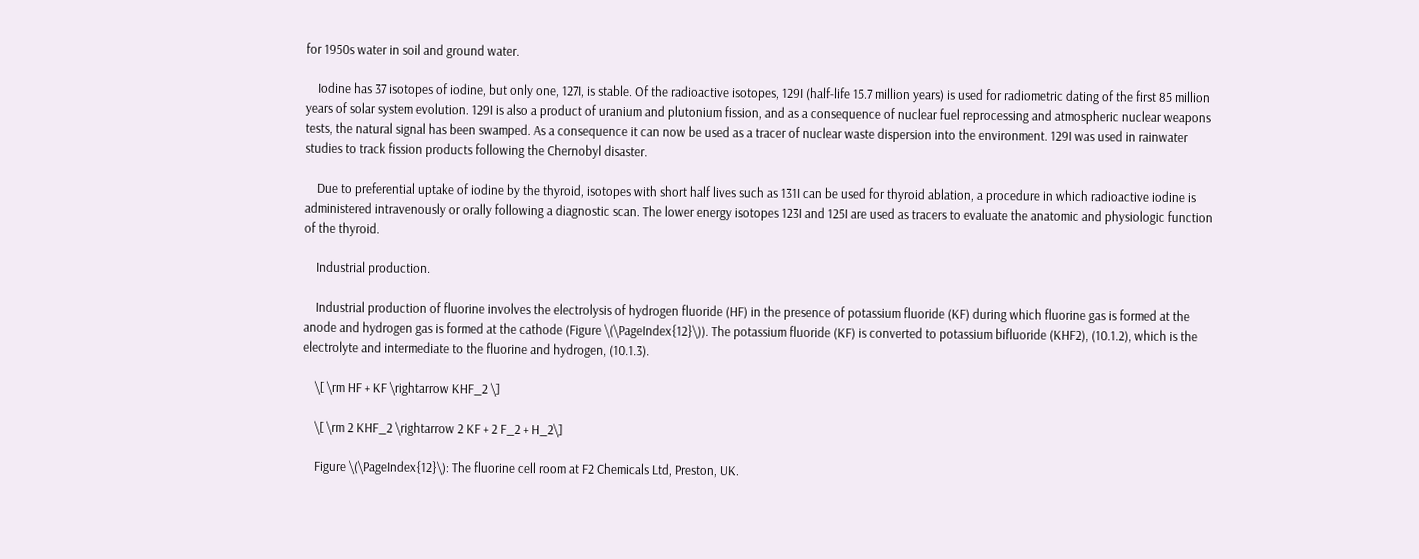for 1950s water in soil and ground water.

    Iodine has 37 isotopes of iodine, but only one, 127I, is stable. Of the radioactive isotopes, 129I (half-life 15.7 million years) is used for radiometric dating of the first 85 million years of solar system evolution. 129I is also a product of uranium and plutonium fission, and as a consequence of nuclear fuel reprocessing and atmospheric nuclear weapons tests, the natural signal has been swamped. As a consequence it can now be used as a tracer of nuclear waste dispersion into the environment. 129I was used in rainwater studies to track fission products following the Chernobyl disaster.

    Due to preferential uptake of iodine by the thyroid, isotopes with short half lives such as 131I can be used for thyroid ablation, a procedure in which radioactive iodine is administered intravenously or orally following a diagnostic scan. The lower energy isotopes 123I and 125I are used as tracers to evaluate the anatomic and physiologic function of the thyroid.

    Industrial production.

    Industrial production of fluorine involves the electrolysis of hydrogen fluoride (HF) in the presence of potassium fluoride (KF) during which fluorine gas is formed at the anode and hydrogen gas is formed at the cathode (Figure \(\PageIndex{12}\)). The potassium fluoride (KF) is converted to potassium bifluoride (KHF2), (10.1.2), which is the electrolyte and intermediate to the fluorine and hydrogen, (10.1.3).

    \[ \rm HF + KF \rightarrow KHF_2 \]

    \[ \rm 2 KHF_2 \rightarrow 2 KF + 2 F_2 + H_2\]

    Figure \(\PageIndex{12}\): The fluorine cell room at F2 Chemicals Ltd, Preston, UK.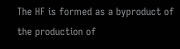The HF is formed as a byproduct of the production of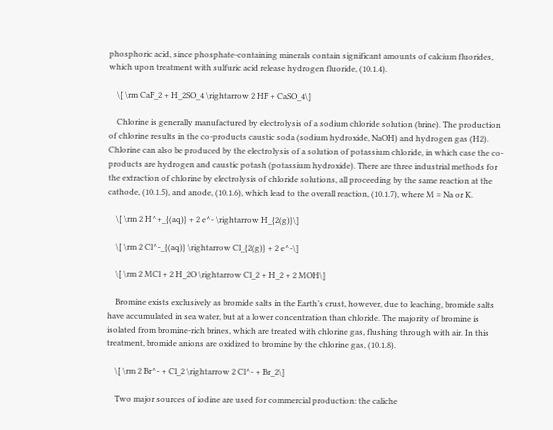phosphoric acid, since phosphate-containing minerals contain significant amounts of calcium fluorides, which upon treatment with sulfuric acid release hydrogen fluoride, (10.1.4).

    \[ \rm CaF_2 + H_2SO_4 \rightarrow 2 HF + CaSO_4\]

    Chlorine is generally manufactured by electrolysis of a sodium chloride solution (brine). The production of chlorine results in the co-products caustic soda (sodium hydroxide, NaOH) and hydrogen gas (H2). Chlorine can also be produced by the electrolysis of a solution of potassium chloride, in which case the co-products are hydrogen and caustic potash (potassium hydroxide). There are three industrial methods for the extraction of chlorine by electrolysis of chloride solutions, all proceeding by the same reaction at the cathode, (10.1.5), and anode, (10.1.6), which lead to the overall reaction, (10.1.7), where M = Na or K.

    \[ \rm 2 H^+_{(aq)} + 2 e^- \rightarrow H_{2(g)}\]

    \[ \rm 2 Cl^-_{(aq)} \rightarrow Cl_{2(g)} + 2 e^-\]

    \[ \rm 2 MCl + 2 H_2O \rightarrow Cl_2 + H_2 + 2 MOH\]

    Bromine exists exclusively as bromide salts in the Earth’s crust, however, due to leaching, bromide salts have accumulated in sea water, but at a lower concentration than chloride. The majority of bromine is isolated from bromine-rich brines, which are treated with chlorine gas, flushing through with air. In this treatment, bromide anions are oxidized to bromine by the chlorine gas, (10.1.8).

    \[ \rm 2 Br^- + Cl_2 \rightarrow 2 Cl^- + Br_2\]

    Two major sources of iodine are used for commercial production: the caliche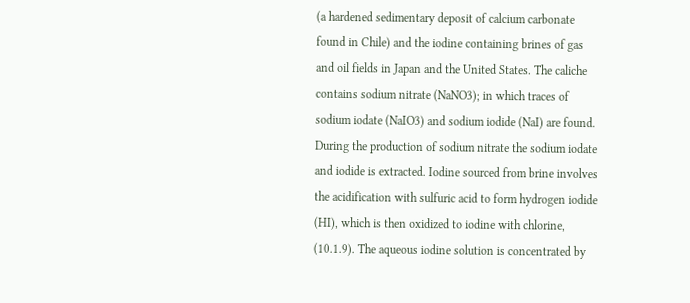(a hardened sedimentary deposit of calcium carbonate found in Chile) and the iodine containing brines of gas and oil fields in Japan and the United States. The caliche contains sodium nitrate (NaNO3); in which traces of sodium iodate (NaIO3) and sodium iodide (NaI) are found. During the production of sodium nitrate the sodium iodate and iodide is extracted. Iodine sourced from brine involves the acidification with sulfuric acid to form hydrogen iodide (HI), which is then oxidized to iodine with chlorine, (10.1.9). The aqueous iodine solution is concentrated by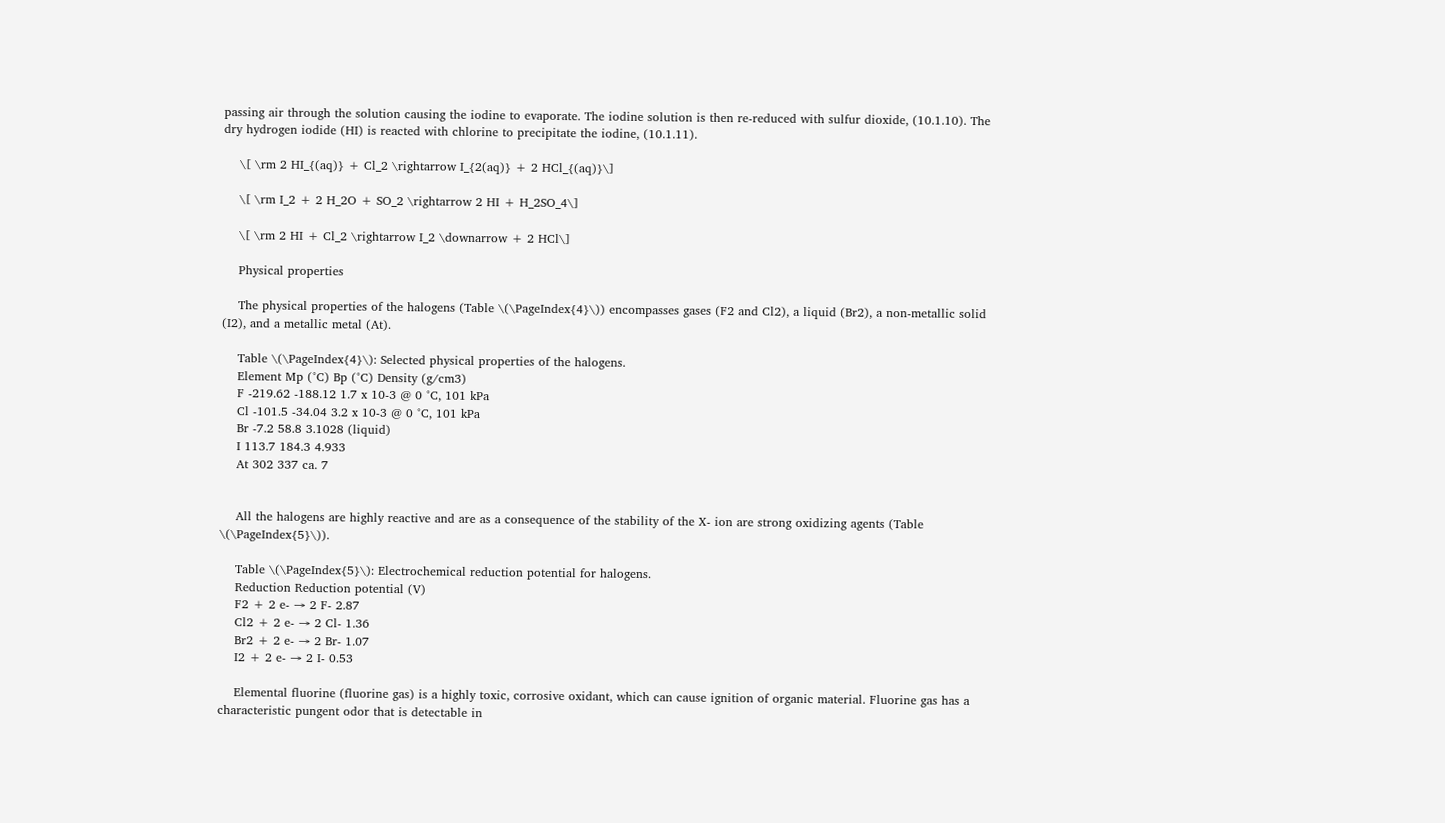passing air through the solution causing the iodine to evaporate. The iodine solution is then re-reduced with sulfur dioxide, (10.1.10). The dry hydrogen iodide (HI) is reacted with chlorine to precipitate the iodine, (10.1.11).

    \[ \rm 2 HI_{(aq)} + Cl_2 \rightarrow I_{2(aq)} + 2 HCl_{(aq)}\]

    \[ \rm I_2 + 2 H_2O + SO_2 \rightarrow 2 HI + H_2SO_4\]

    \[ \rm 2 HI + Cl_2 \rightarrow I_2 \downarrow + 2 HCl\]

    Physical properties

    The physical properties of the halogens (Table \(\PageIndex{4}\)) encompasses gases (F2 and Cl2), a liquid (Br2), a non-metallic solid (I2), and a metallic metal (At).

    Table \(\PageIndex{4}\): Selected physical properties of the halogens.
    Element Mp (°C) Bp (°C) Density (g/cm3)
    F -219.62 -188.12 1.7 x 10-3 @ 0 °C, 101 kPa
    Cl -101.5 -34.04 3.2 x 10-3 @ 0 °C, 101 kPa
    Br -7.2 58.8 3.1028 (liquid)
    I 113.7 184.3 4.933
    At 302 337 ca. 7


    All the halogens are highly reactive and are as a consequence of the stability of the X- ion are strong oxidizing agents (Table \(\PageIndex{5}\)).

    Table \(\PageIndex{5}\): Electrochemical reduction potential for halogens.
    Reduction Reduction potential (V)
    F2 + 2 e- → 2 F- 2.87
    Cl2 + 2 e- → 2 Cl- 1.36
    Br2 + 2 e- → 2 Br- 1.07
    I2 + 2 e- → 2 I- 0.53

    Elemental fluorine (fluorine gas) is a highly toxic, corrosive oxidant, which can cause ignition of organic material. Fluorine gas has a characteristic pungent odor that is detectable in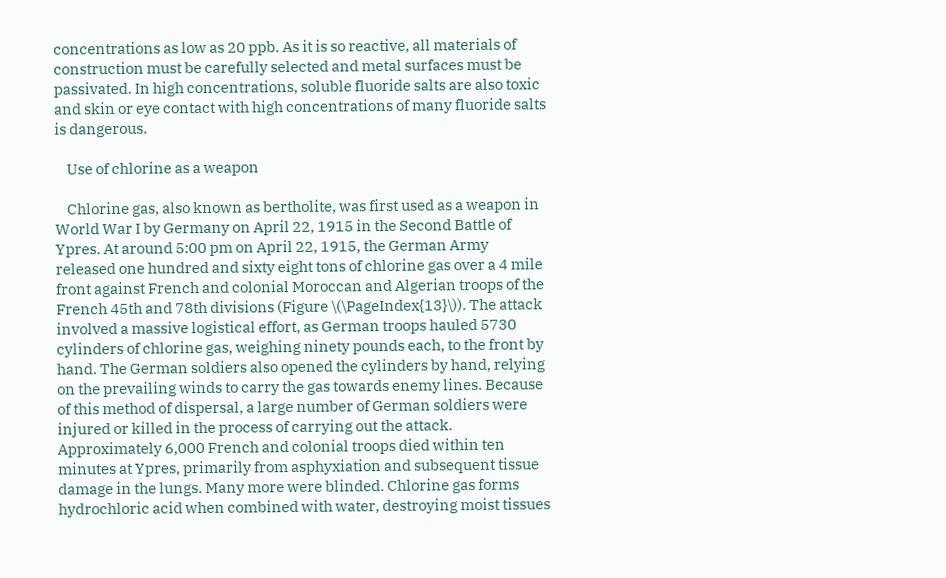concentrations as low as 20 ppb. As it is so reactive, all materials of construction must be carefully selected and metal surfaces must be passivated. In high concentrations, soluble fluoride salts are also toxic and skin or eye contact with high concentrations of many fluoride salts is dangerous.

    Use of chlorine as a weapon

    Chlorine gas, also known as bertholite, was first used as a weapon in World War I by Germany on April 22, 1915 in the Second Battle of Ypres. At around 5:00 pm on April 22, 1915, the German Army released one hundred and sixty eight tons of chlorine gas over a 4 mile front against French and colonial Moroccan and Algerian troops of the French 45th and 78th divisions (Figure \(\PageIndex{13}\)). The attack involved a massive logistical effort, as German troops hauled 5730 cylinders of chlorine gas, weighing ninety pounds each, to the front by hand. The German soldiers also opened the cylinders by hand, relying on the prevailing winds to carry the gas towards enemy lines. Because of this method of dispersal, a large number of German soldiers were injured or killed in the process of carrying out the attack. Approximately 6,000 French and colonial troops died within ten minutes at Ypres, primarily from asphyxiation and subsequent tissue damage in the lungs. Many more were blinded. Chlorine gas forms hydrochloric acid when combined with water, destroying moist tissues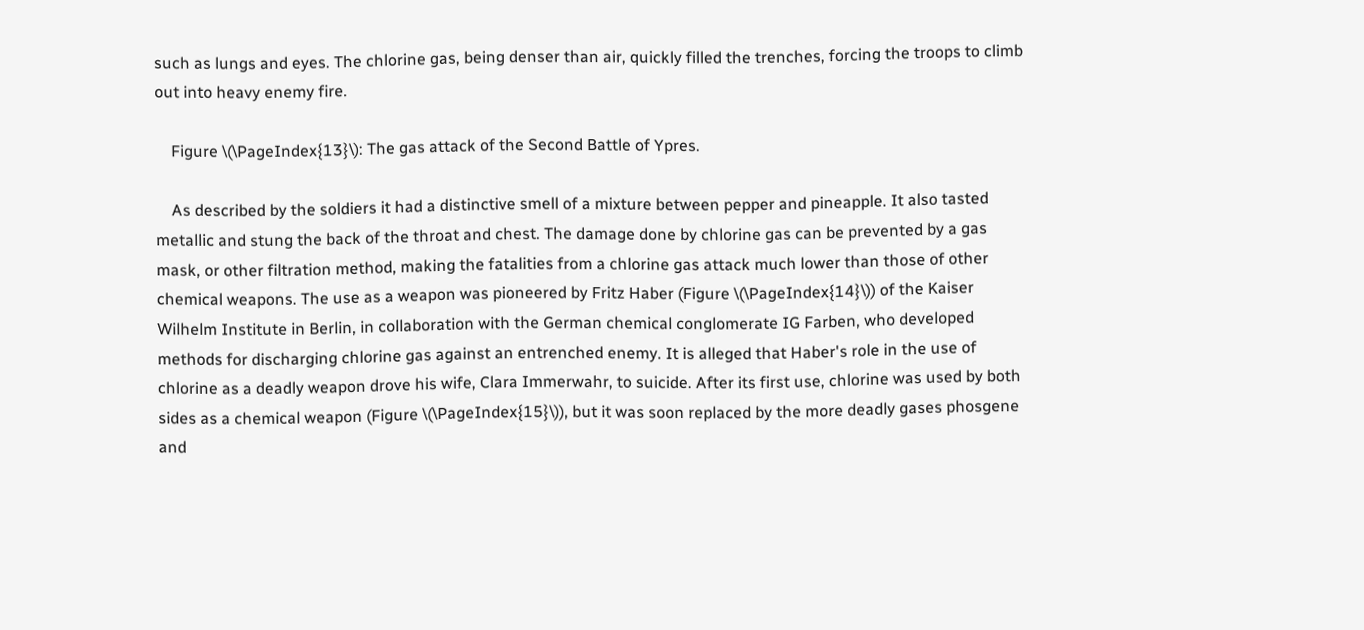such as lungs and eyes. The chlorine gas, being denser than air, quickly filled the trenches, forcing the troops to climb out into heavy enemy fire.

    Figure \(\PageIndex{13}\): The gas attack of the Second Battle of Ypres.

    As described by the soldiers it had a distinctive smell of a mixture between pepper and pineapple. It also tasted metallic and stung the back of the throat and chest. The damage done by chlorine gas can be prevented by a gas mask, or other filtration method, making the fatalities from a chlorine gas attack much lower than those of other chemical weapons. The use as a weapon was pioneered by Fritz Haber (Figure \(\PageIndex{14}\)) of the Kaiser Wilhelm Institute in Berlin, in collaboration with the German chemical conglomerate IG Farben, who developed methods for discharging chlorine gas against an entrenched enemy. It is alleged that Haber's role in the use of chlorine as a deadly weapon drove his wife, Clara Immerwahr, to suicide. After its first use, chlorine was used by both sides as a chemical weapon (Figure \(\PageIndex{15}\)), but it was soon replaced by the more deadly gases phosgene and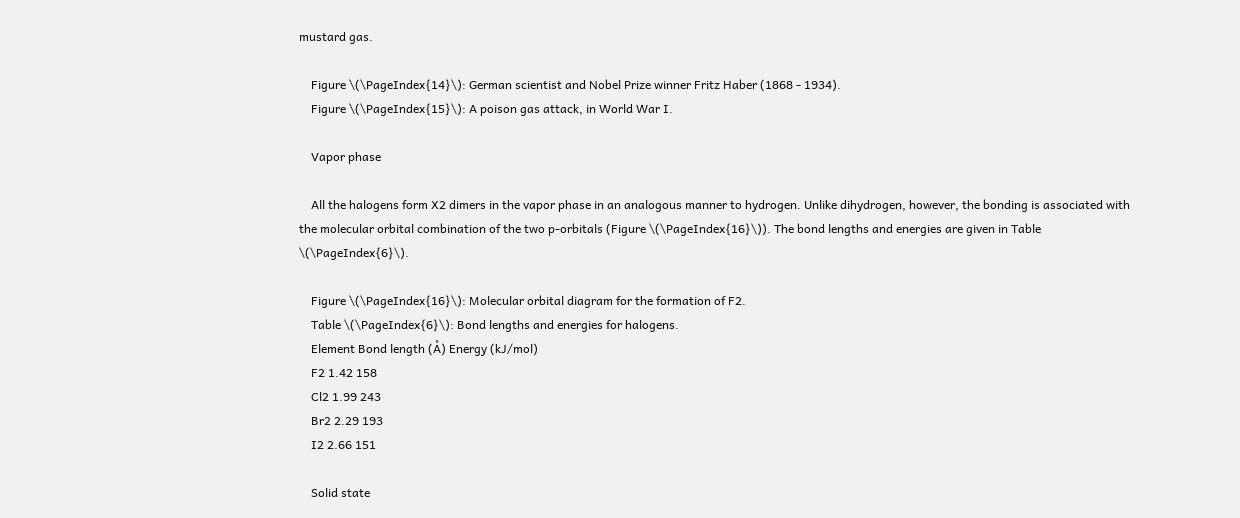mustard gas.

    Figure \(\PageIndex{14}\): German scientist and Nobel Prize winner Fritz Haber (1868 - 1934).
    Figure \(\PageIndex{15}\): A poison gas attack, in World War I.

    Vapor phase

    All the halogens form X2 dimers in the vapor phase in an analogous manner to hydrogen. Unlike dihydrogen, however, the bonding is associated with the molecular orbital combination of the two p-orbitals (Figure \(\PageIndex{16}\)). The bond lengths and energies are given in Table \(\PageIndex{6}\).

    Figure \(\PageIndex{16}\): Molecular orbital diagram for the formation of F2.
    Table \(\PageIndex{6}\): Bond lengths and energies for halogens.
    Element Bond length (Å) Energy (kJ/mol)
    F2 1.42 158
    Cl2 1.99 243
    Br2 2.29 193
    I2 2.66 151

    Solid state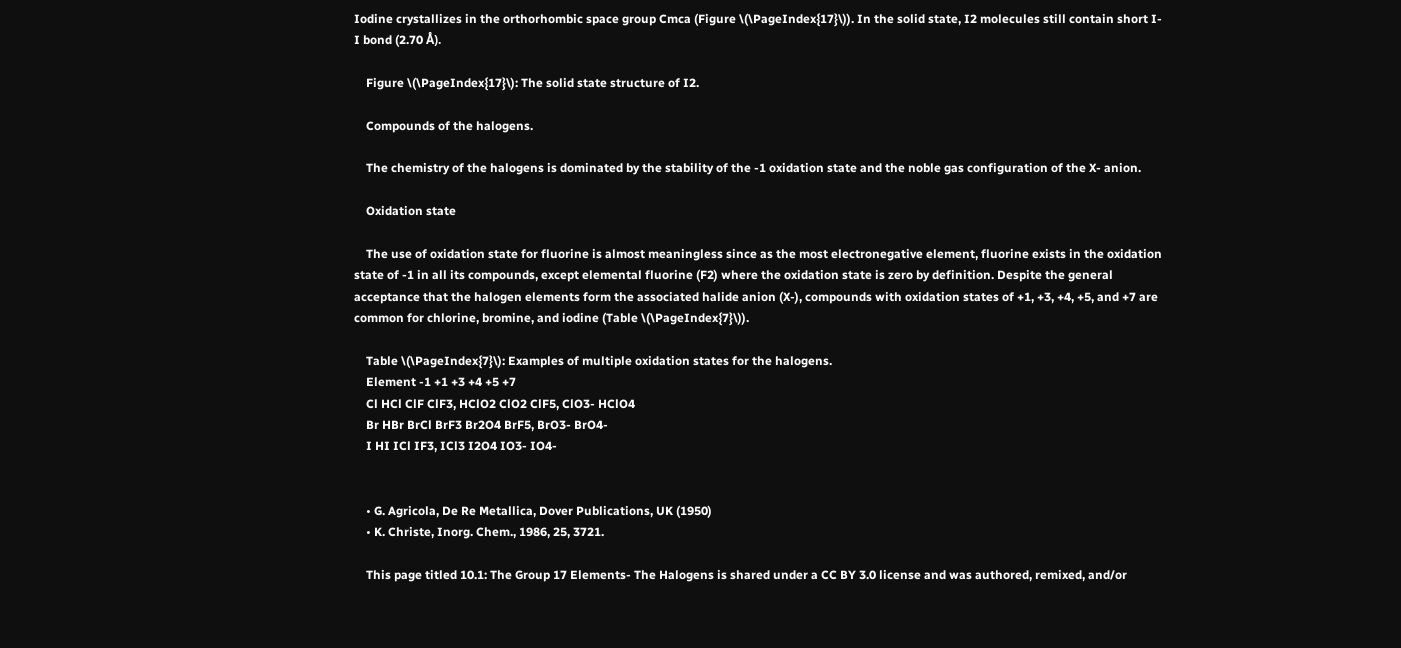Iodine crystallizes in the orthorhombic space group Cmca (Figure \(\PageIndex{17}\)). In the solid state, I2 molecules still contain short I-I bond (2.70 Å).

    Figure \(\PageIndex{17}\): The solid state structure of I2.

    Compounds of the halogens.

    The chemistry of the halogens is dominated by the stability of the -1 oxidation state and the noble gas configuration of the X- anion.

    Oxidation state

    The use of oxidation state for fluorine is almost meaningless since as the most electronegative element, fluorine exists in the oxidation state of -1 in all its compounds, except elemental fluorine (F2) where the oxidation state is zero by definition. Despite the general acceptance that the halogen elements form the associated halide anion (X-), compounds with oxidation states of +1, +3, +4, +5, and +7 are common for chlorine, bromine, and iodine (Table \(\PageIndex{7}\)).

    Table \(\PageIndex{7}\): Examples of multiple oxidation states for the halogens.
    Element -1 +1 +3 +4 +5 +7
    Cl HCl ClF ClF3, HClO2 ClO2 ClF5, ClO3- HClO4
    Br HBr BrCl BrF3 Br2O4 BrF5, BrO3- BrO4-
    I HI ICl IF3, ICl3 I2O4 IO3- IO4-


    • G. Agricola, De Re Metallica, Dover Publications, UK (1950)
    • K. Christe, Inorg. Chem., 1986, 25, 3721.

    This page titled 10.1: The Group 17 Elements- The Halogens is shared under a CC BY 3.0 license and was authored, remixed, and/or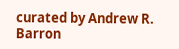curated by Andrew R. Barron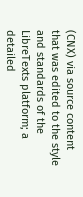(CNX) via source content that was edited to the style and standards of the LibreTexts platform; a detailed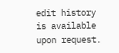edit history is available upon request.